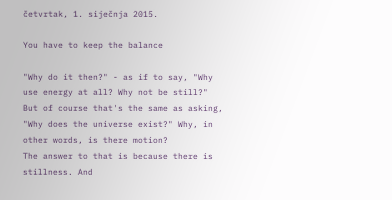četvrtak, 1. siječnja 2015.

You have to keep the balance

"Why do it then?" - as if to say, "Why use energy at all? Why not be still?" But of course that's the same as asking, "Why does the universe exist?" Why, in other words, is there motion?
The answer to that is because there is stillness. And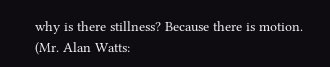why is there stillness? Because there is motion. (Mr. Alan Watts: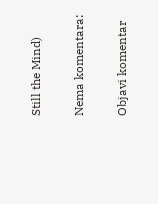Still the Mind)

Nema komentara:

Objavi komentar